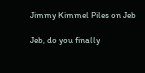Jimmy Kimmel Piles on Jeb

Jeb, do you finally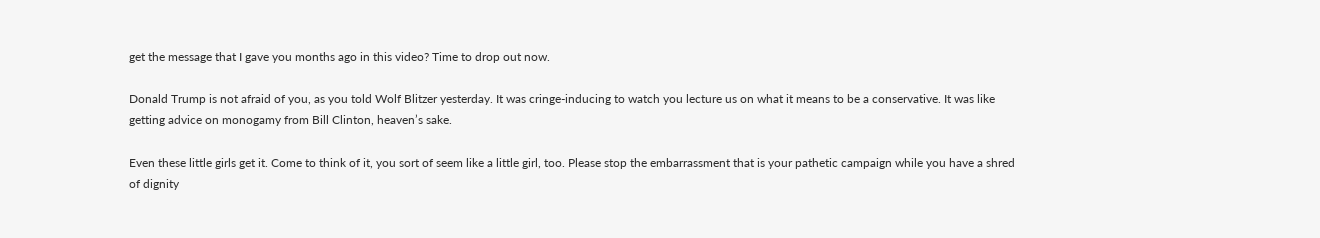get the message that I gave you months ago in this video? Time to drop out now.

Donald Trump is not afraid of you, as you told Wolf Blitzer yesterday. It was cringe-inducing to watch you lecture us on what it means to be a conservative. It was like getting advice on monogamy from Bill Clinton, heaven’s sake.

Even these little girls get it. Come to think of it, you sort of seem like a little girl, too. Please stop the embarrassment that is your pathetic campaign while you have a shred of dignity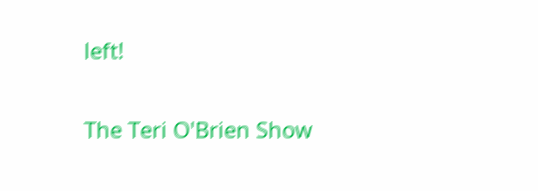left!


The Teri O'Brien Show